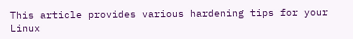This article provides various hardening tips for your Linux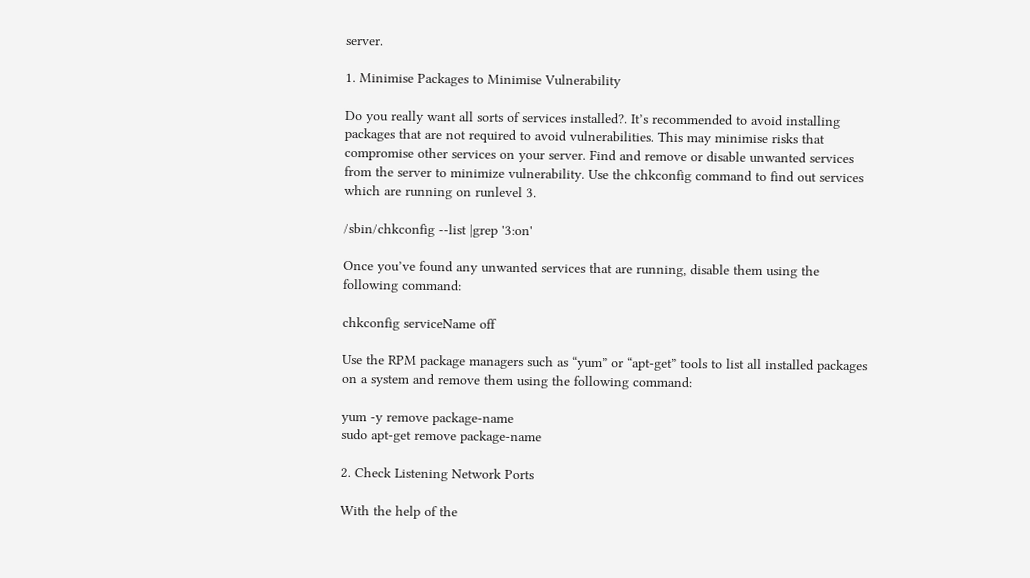server.

1. Minimise Packages to Minimise Vulnerability

Do you really want all sorts of services installed?. It’s recommended to avoid installing packages that are not required to avoid vulnerabilities. This may minimise risks that compromise other services on your server. Find and remove or disable unwanted services from the server to minimize vulnerability. Use the chkconfig command to find out services which are running on runlevel 3.

/sbin/chkconfig --list |grep '3:on'

Once you’ve found any unwanted services that are running, disable them using the following command:

chkconfig serviceName off

Use the RPM package managers such as “yum” or “apt-get” tools to list all installed packages on a system and remove them using the following command:

yum -y remove package-name
sudo apt-get remove package-name

2. Check Listening Network Ports

With the help of the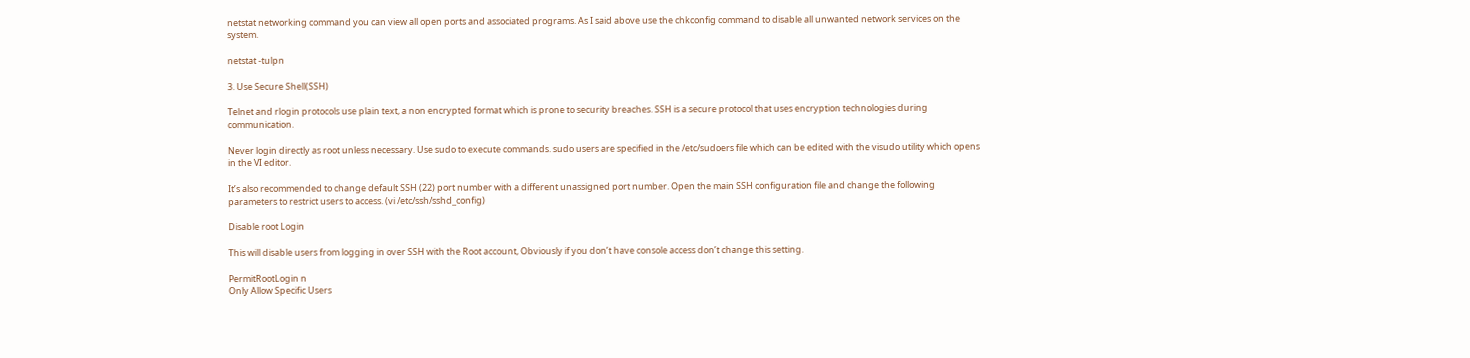netstat networking command you can view all open ports and associated programs. As I said above use the chkconfig command to disable all unwanted network services on the system.

netstat -tulpn

3. Use Secure Shell(SSH)

Telnet and rlogin protocols use plain text, a non encrypted format which is prone to security breaches. SSH is a secure protocol that uses encryption technologies during communication.

Never login directly as root unless necessary. Use sudo to execute commands. sudo users are specified in the /etc/sudoers file which can be edited with the visudo utility which opens in the VI editor.

It’s also recommended to change default SSH (22) port number with a different unassigned port number. Open the main SSH configuration file and change the following parameters to restrict users to access. (vi /etc/ssh/sshd_config)

Disable root Login

This will disable users from logging in over SSH with the Root account, Obviously if you don’t have console access don’t change this setting.

PermitRootLogin n
Only Allow Specific Users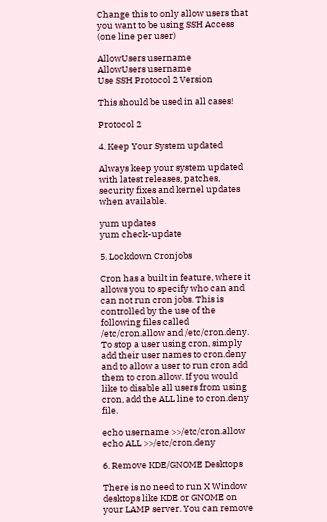Change this to only allow users that you want to be using SSH Access (one line per user)

AllowUsers username
AllowUsers username
Use SSH Protocol 2 Version

This should be used in all cases!

Protocol 2

4. Keep Your System updated

Always keep your system updated with latest releases, patches, security fixes and kernel updates when available.

yum updates
yum check-update

5. Lockdown Cronjobs

Cron has a built in feature, where it allows you to specify who can and can not run cron jobs. This is controlled by the use of the following files called /etc/cron.allow and /etc/cron.deny. To stop a user using cron, simply add their user names to cron.deny and to allow a user to run cron add them to cron.allow. If you would like to disable all users from using cron, add the ALL line to cron.deny file.

echo username >>/etc/cron.allow
echo ALL >>/etc/cron.deny

6. Remove KDE/GNOME Desktops

There is no need to run X Window desktops like KDE or GNOME on your LAMP server. You can remove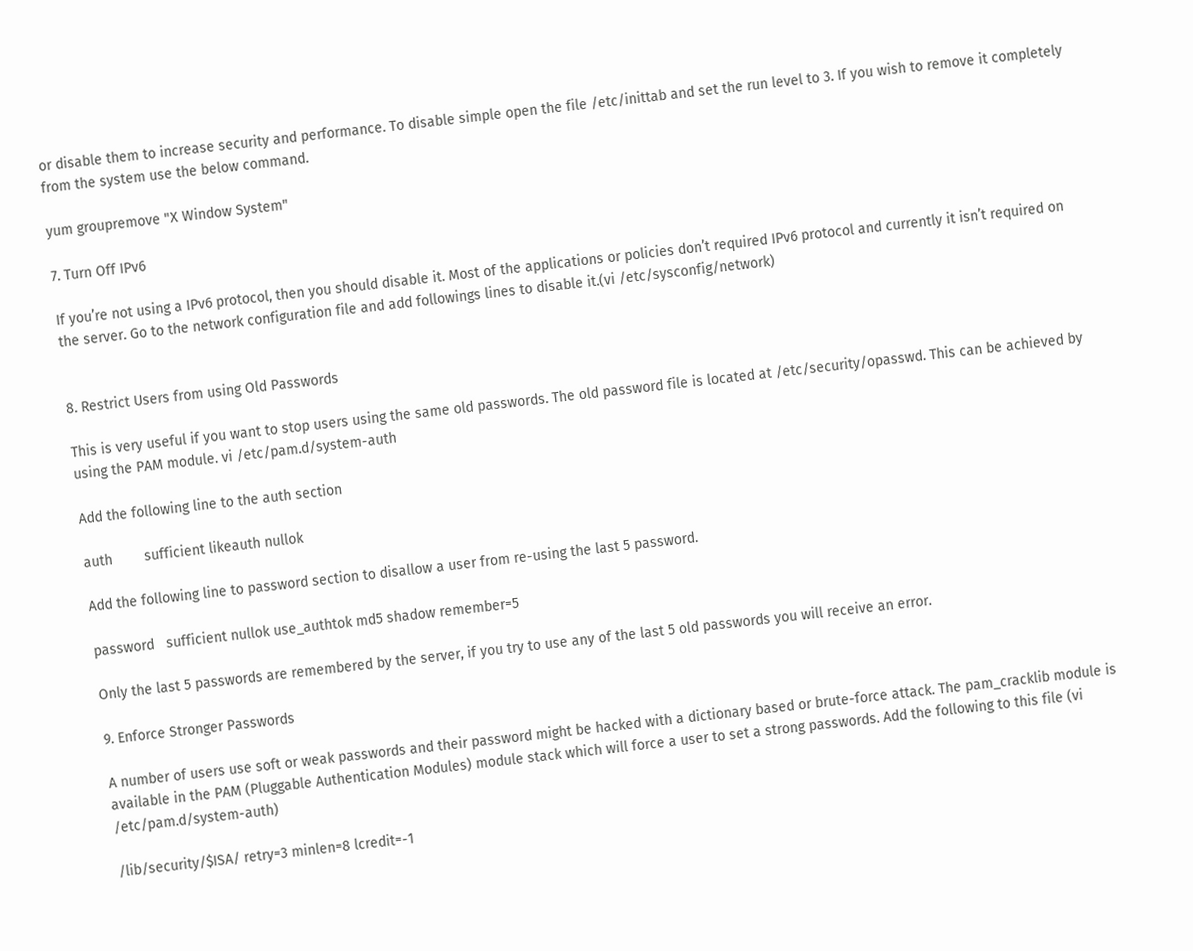or disable them to increase security and performance. To disable simple open the file /etc/inittab and set the run level to 3. If you wish to remove it completely from the system use the below command.

yum groupremove "X Window System"

7. Turn Off IPv6

If you’re not using a IPv6 protocol, then you should disable it. Most of the applications or policies don’t required IPv6 protocol and currently it isn’t required on the server. Go to the network configuration file and add followings lines to disable it.(vi /etc/sysconfig/network)


8. Restrict Users from using Old Passwords

This is very useful if you want to stop users using the same old passwords. The old password file is located at /etc/security/opasswd. This can be achieved by using the PAM module. vi /etc/pam.d/system-auth

Add the following line to the auth section

auth        sufficient likeauth nullok

Add the following line to password section to disallow a user from re-using the last 5 password.

password   sufficient nullok use_authtok md5 shadow remember=5

Only the last 5 passwords are remembered by the server, if you try to use any of the last 5 old passwords you will receive an error.

9. Enforce Stronger Passwords

A number of users use soft or weak passwords and their password might be hacked with a dictionary based or brute-force attack. The pam_cracklib module is available in the PAM (Pluggable Authentication Modules) module stack which will force a user to set a strong passwords. Add the following to this file (vi /etc/pam.d/system-auth)

/lib/security/$ISA/ retry=3 minlen=8 lcredit=-1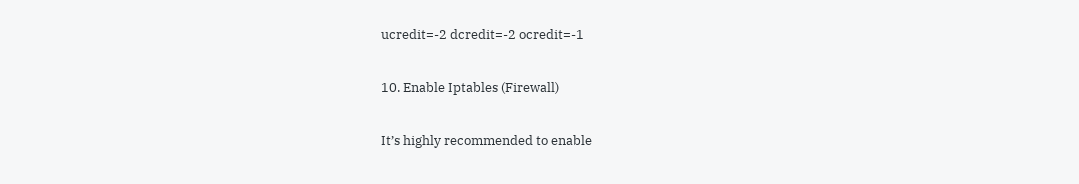ucredit=-2 dcredit=-2 ocredit=-1

10. Enable Iptables (Firewall)

It’s highly recommended to enable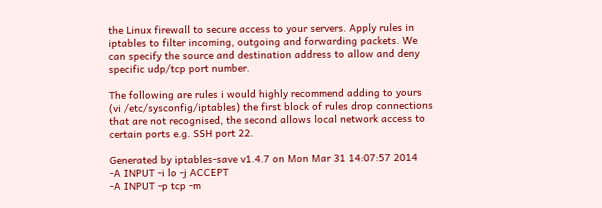the Linux firewall to secure access to your servers. Apply rules in iptables to filter incoming, outgoing and forwarding packets. We can specify the source and destination address to allow and deny specific udp/tcp port number.

The following are rules i would highly recommend adding to yours (vi /etc/sysconfig/iptables) the first block of rules drop connections that are not recognised, the second allows local network access to certain ports e.g. SSH port 22.

Generated by iptables-save v1.4.7 on Mon Mar 31 14:07:57 2014
-A INPUT -i lo -j ACCEPT
-A INPUT -p tcp -m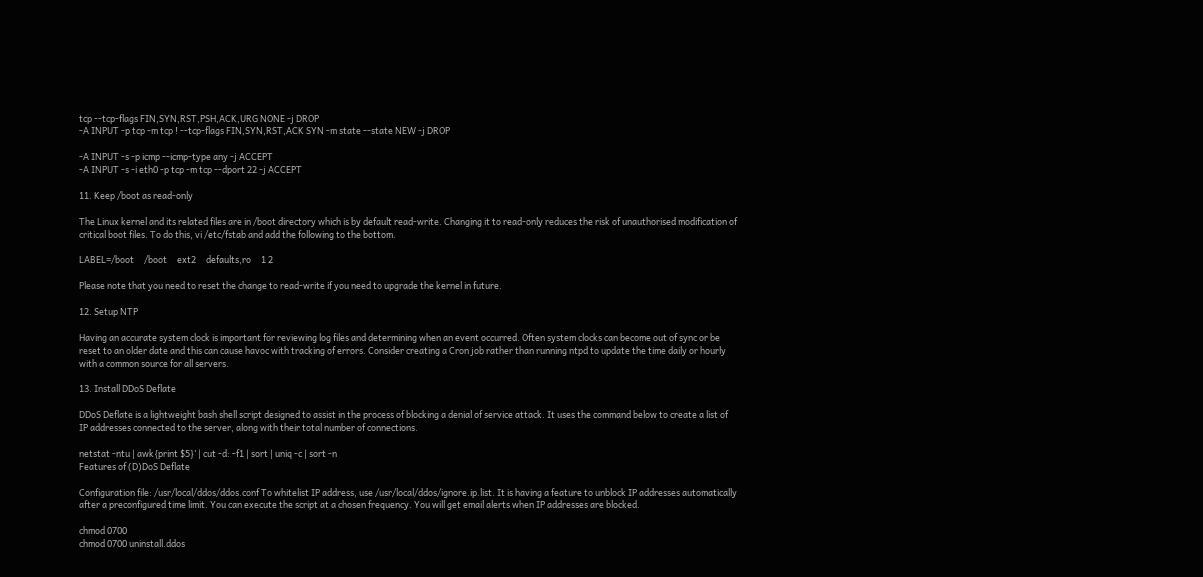tcp --tcp-flags FIN,SYN,RST,PSH,ACK,URG NONE -j DROP
-A INPUT -p tcp -m tcp ! --tcp-flags FIN,SYN,RST,ACK SYN -m state --state NEW -j DROP

-A INPUT -s -p icmp --icmp-type any -j ACCEPT
-A INPUT -s -i eth0 -p tcp -m tcp --dport 22 -j ACCEPT

11. Keep /boot as read-only

The Linux kernel and its related files are in /boot directory which is by default read-write. Changing it to read-only reduces the risk of unauthorised modification of critical boot files. To do this, vi /etc/fstab and add the following to the bottom.

LABEL=/boot     /boot     ext2     defaults,ro     1 2

Please note that you need to reset the change to read-write if you need to upgrade the kernel in future.

12. Setup NTP

Having an accurate system clock is important for reviewing log files and determining when an event occurred. Often system clocks can become out of sync or be reset to an older date and this can cause havoc with tracking of errors. Consider creating a Cron job rather than running ntpd to update the time daily or hourly with a common source for all servers.

13. Install DDoS Deflate

DDoS Deflate is a lightweight bash shell script designed to assist in the process of blocking a denial of service attack. It uses the command below to create a list of IP addresses connected to the server, along with their total number of connections.

netstat -ntu | awk{print $5}’ | cut -d: -f1 | sort | uniq -c | sort -n
Features of (D)DoS Deflate

Configuration file: /usr/local/ddos/ddos.conf To whitelist IP address, use /usr/local/ddos/ignore.ip.list. It is having a feature to unblock IP addresses automatically after a preconfigured time limit. You can execute the script at a chosen frequency. You will get email alerts when IP addresses are blocked.

chmod 0700
chmod 0700 uninstall.ddos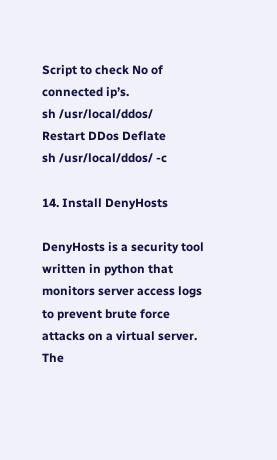Script to check No of connected ip’s.
sh /usr/local/ddos/
Restart DDos Deflate
sh /usr/local/ddos/ -c

14. Install DenyHosts

DenyHosts is a security tool written in python that monitors server access logs to prevent brute force attacks on a virtual server. The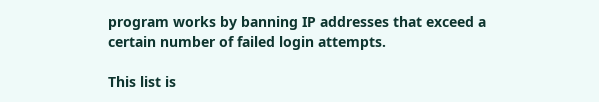program works by banning IP addresses that exceed a certain number of failed login attempts.

This list is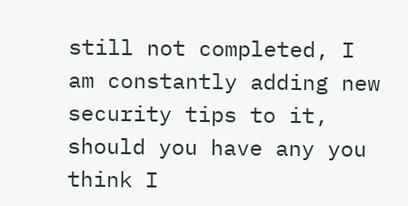still not completed, I am constantly adding new security tips to it, should you have any you think I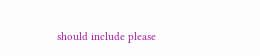should include please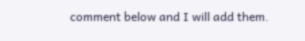comment below and I will add them.